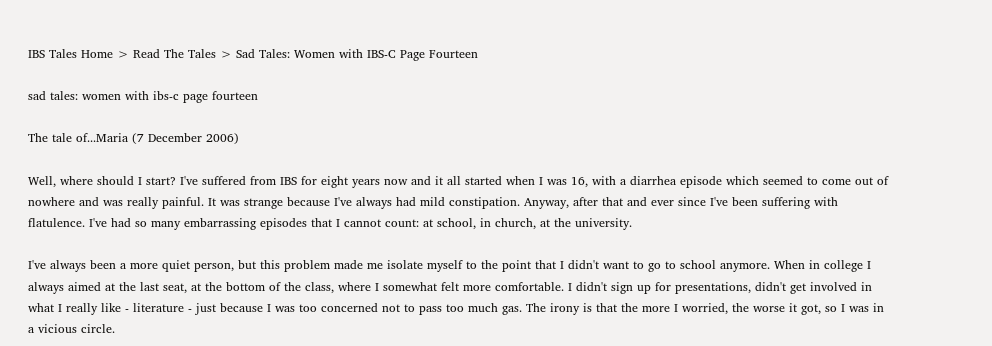IBS Tales Home > Read The Tales > Sad Tales: Women with IBS-C Page Fourteen

sad tales: women with ibs-c page fourteen

The tale of...Maria (7 December 2006)

Well, where should I start? I've suffered from IBS for eight years now and it all started when I was 16, with a diarrhea episode which seemed to come out of nowhere and was really painful. It was strange because I've always had mild constipation. Anyway, after that and ever since I've been suffering with flatulence. I've had so many embarrassing episodes that I cannot count: at school, in church, at the university.

I've always been a more quiet person, but this problem made me isolate myself to the point that I didn't want to go to school anymore. When in college I always aimed at the last seat, at the bottom of the class, where I somewhat felt more comfortable. I didn't sign up for presentations, didn't get involved in what I really like - literature - just because I was too concerned not to pass too much gas. The irony is that the more I worried, the worse it got, so I was in a vicious circle.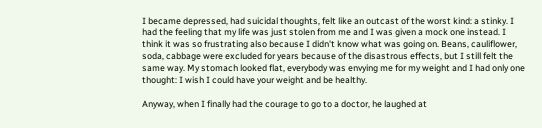I became depressed, had suicidal thoughts, felt like an outcast of the worst kind: a stinky. I had the feeling that my life was just stolen from me and I was given a mock one instead. I think it was so frustrating also because I didn't know what was going on. Beans, cauliflower, soda, cabbage were excluded for years because of the disastrous effects, but I still felt the same way. My stomach looked flat, everybody was envying me for my weight and I had only one thought: I wish I could have your weight and be healthy.

Anyway, when I finally had the courage to go to a doctor, he laughed at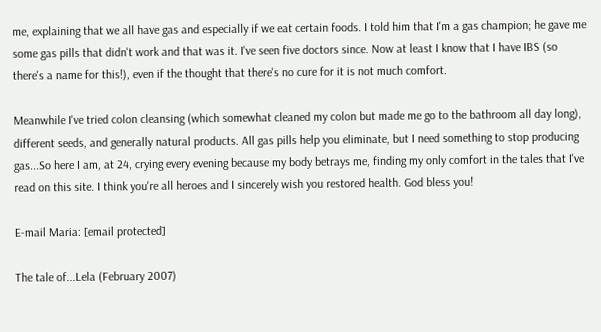me, explaining that we all have gas and especially if we eat certain foods. I told him that I'm a gas champion; he gave me some gas pills that didn't work and that was it. I've seen five doctors since. Now at least I know that I have IBS (so there's a name for this!), even if the thought that there's no cure for it is not much comfort.

Meanwhile I've tried colon cleansing (which somewhat cleaned my colon but made me go to the bathroom all day long), different seeds, and generally natural products. All gas pills help you eliminate, but I need something to stop producing gas...So here I am, at 24, crying every evening because my body betrays me, finding my only comfort in the tales that I've read on this site. I think you're all heroes and I sincerely wish you restored health. God bless you!

E-mail Maria: [email protected]

The tale of...Lela (February 2007)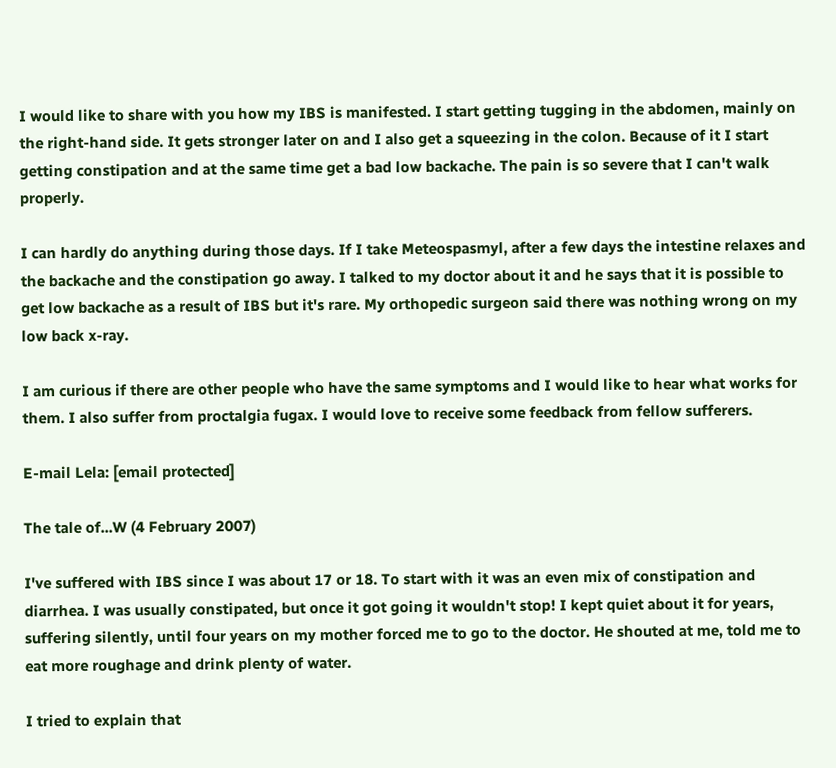I would like to share with you how my IBS is manifested. I start getting tugging in the abdomen, mainly on the right-hand side. It gets stronger later on and I also get a squeezing in the colon. Because of it I start getting constipation and at the same time get a bad low backache. The pain is so severe that I can't walk properly.

I can hardly do anything during those days. If I take Meteospasmyl, after a few days the intestine relaxes and the backache and the constipation go away. I talked to my doctor about it and he says that it is possible to get low backache as a result of IBS but it's rare. My orthopedic surgeon said there was nothing wrong on my low back x-ray.

I am curious if there are other people who have the same symptoms and I would like to hear what works for them. I also suffer from proctalgia fugax. I would love to receive some feedback from fellow sufferers.

E-mail Lela: [email protected]

The tale of...W (4 February 2007)

I've suffered with IBS since I was about 17 or 18. To start with it was an even mix of constipation and diarrhea. I was usually constipated, but once it got going it wouldn't stop! I kept quiet about it for years, suffering silently, until four years on my mother forced me to go to the doctor. He shouted at me, told me to eat more roughage and drink plenty of water.

I tried to explain that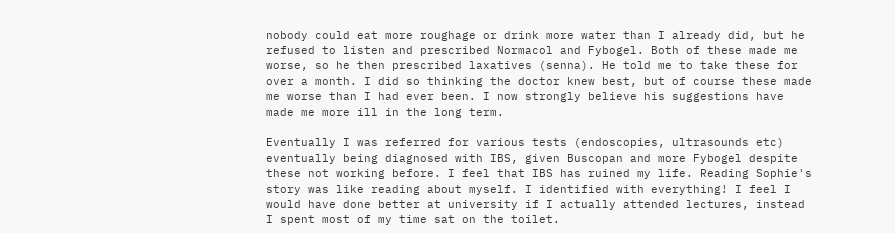nobody could eat more roughage or drink more water than I already did, but he refused to listen and prescribed Normacol and Fybogel. Both of these made me worse, so he then prescribed laxatives (senna). He told me to take these for over a month. I did so thinking the doctor knew best, but of course these made me worse than I had ever been. I now strongly believe his suggestions have made me more ill in the long term.

Eventually I was referred for various tests (endoscopies, ultrasounds etc) eventually being diagnosed with IBS, given Buscopan and more Fybogel despite these not working before. I feel that IBS has ruined my life. Reading Sophie's story was like reading about myself. I identified with everything! I feel I would have done better at university if I actually attended lectures, instead I spent most of my time sat on the toilet.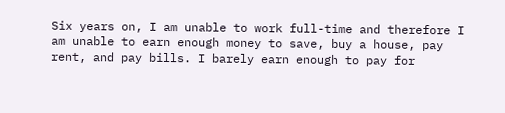Six years on, I am unable to work full-time and therefore I am unable to earn enough money to save, buy a house, pay rent, and pay bills. I barely earn enough to pay for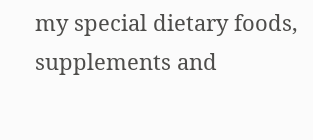my special dietary foods, supplements and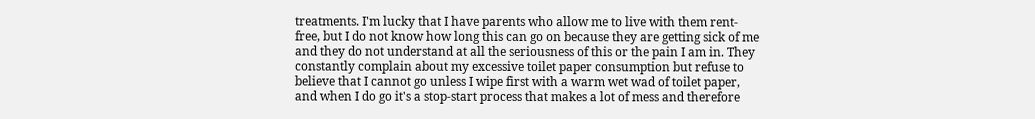treatments. I'm lucky that I have parents who allow me to live with them rent-free, but I do not know how long this can go on because they are getting sick of me and they do not understand at all the seriousness of this or the pain I am in. They constantly complain about my excessive toilet paper consumption but refuse to believe that I cannot go unless I wipe first with a warm wet wad of toilet paper, and when I do go it's a stop-start process that makes a lot of mess and therefore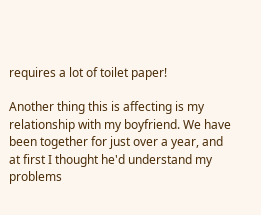requires a lot of toilet paper!

Another thing this is affecting is my relationship with my boyfriend. We have been together for just over a year, and at first I thought he'd understand my problems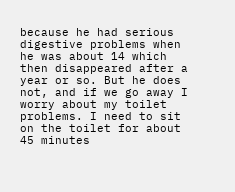because he had serious digestive problems when he was about 14 which then disappeared after a year or so. But he does not, and if we go away I worry about my toilet problems. I need to sit on the toilet for about 45 minutes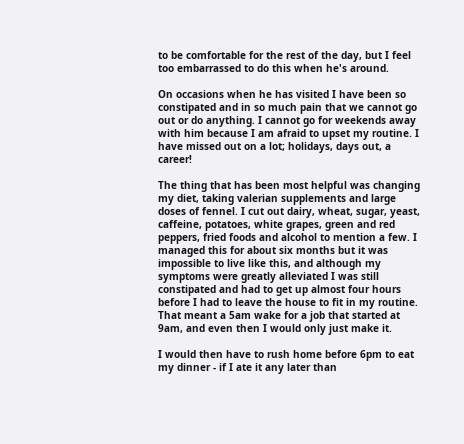to be comfortable for the rest of the day, but I feel too embarrassed to do this when he's around.

On occasions when he has visited I have been so constipated and in so much pain that we cannot go out or do anything. I cannot go for weekends away with him because I am afraid to upset my routine. I have missed out on a lot; holidays, days out, a career!

The thing that has been most helpful was changing my diet, taking valerian supplements and large doses of fennel. I cut out dairy, wheat, sugar, yeast, caffeine, potatoes, white grapes, green and red peppers, fried foods and alcohol to mention a few. I managed this for about six months but it was impossible to live like this, and although my symptoms were greatly alleviated I was still constipated and had to get up almost four hours before I had to leave the house to fit in my routine. That meant a 5am wake for a job that started at 9am, and even then I would only just make it.

I would then have to rush home before 6pm to eat my dinner - if I ate it any later than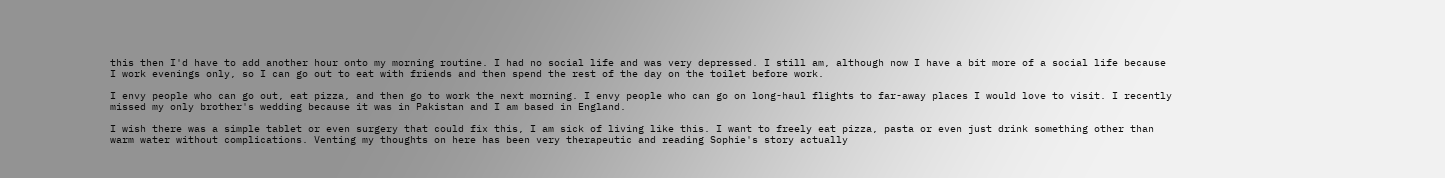this then I'd have to add another hour onto my morning routine. I had no social life and was very depressed. I still am, although now I have a bit more of a social life because I work evenings only, so I can go out to eat with friends and then spend the rest of the day on the toilet before work.

I envy people who can go out, eat pizza, and then go to work the next morning. I envy people who can go on long-haul flights to far-away places I would love to visit. I recently missed my only brother's wedding because it was in Pakistan and I am based in England.

I wish there was a simple tablet or even surgery that could fix this, I am sick of living like this. I want to freely eat pizza, pasta or even just drink something other than warm water without complications. Venting my thoughts on here has been very therapeutic and reading Sophie's story actually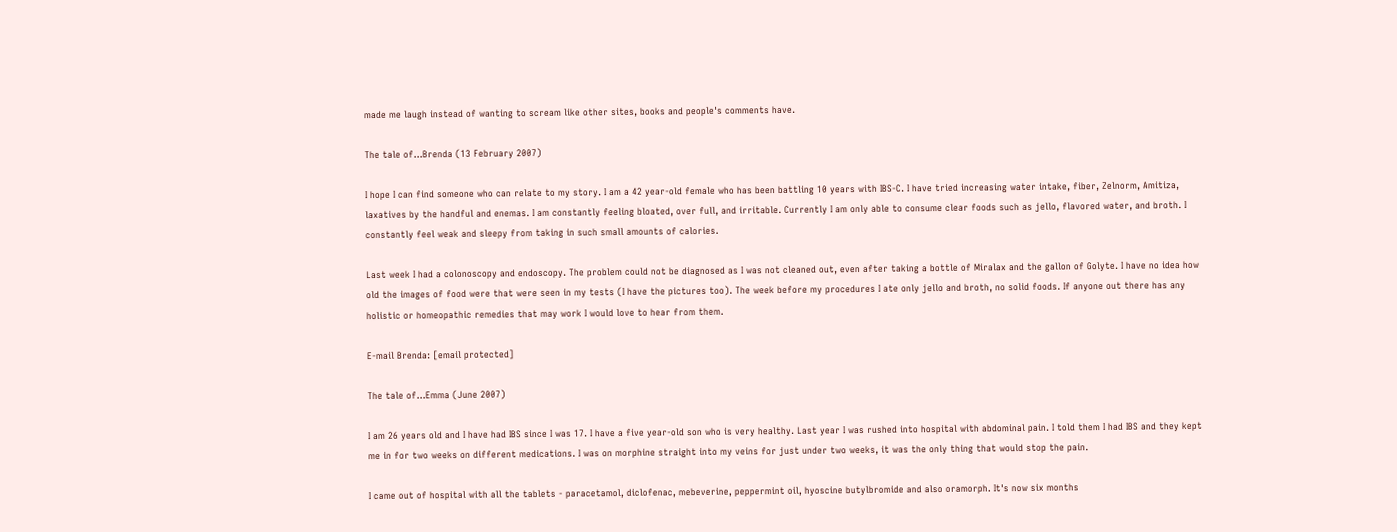made me laugh instead of wanting to scream like other sites, books and people's comments have.

The tale of...Brenda (13 February 2007)

I hope I can find someone who can relate to my story. I am a 42 year-old female who has been battling 10 years with IBS-C. I have tried increasing water intake, fiber, Zelnorm, Amitiza, laxatives by the handful and enemas. I am constantly feeling bloated, over full, and irritable. Currently I am only able to consume clear foods such as jello, flavored water, and broth. I constantly feel weak and sleepy from taking in such small amounts of calories.

Last week I had a colonoscopy and endoscopy. The problem could not be diagnosed as I was not cleaned out, even after taking a bottle of Miralax and the gallon of Golyte. I have no idea how old the images of food were that were seen in my tests (I have the pictures too). The week before my procedures I ate only jello and broth, no solid foods. If anyone out there has any holistic or homeopathic remedies that may work I would love to hear from them.

E-mail Brenda: [email protected]

The tale of...Emma (June 2007)

I am 26 years old and I have had IBS since I was 17. I have a five year-old son who is very healthy. Last year I was rushed into hospital with abdominal pain. I told them I had IBS and they kept me in for two weeks on different medications. I was on morphine straight into my veins for just under two weeks, it was the only thing that would stop the pain.

I came out of hospital with all the tablets - paracetamol, diclofenac, mebeverine, peppermint oil, hyoscine butylbromide and also oramorph. It's now six months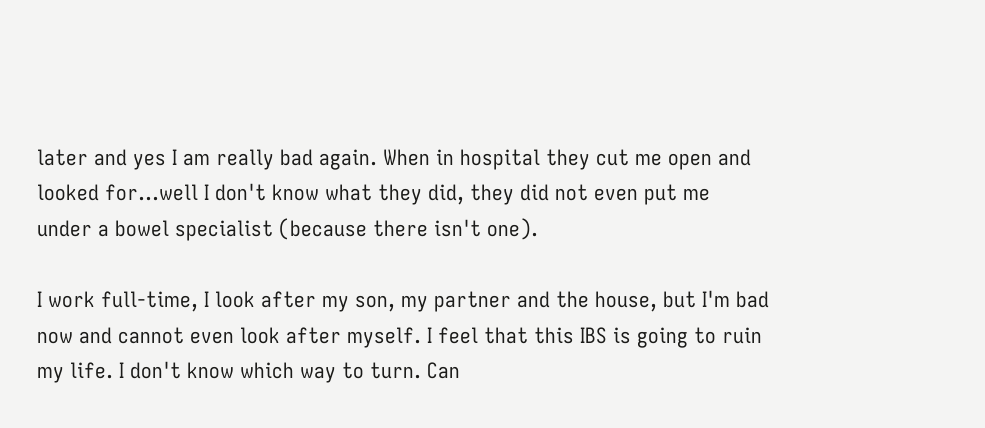later and yes I am really bad again. When in hospital they cut me open and looked for...well I don't know what they did, they did not even put me under a bowel specialist (because there isn't one).

I work full-time, I look after my son, my partner and the house, but I'm bad now and cannot even look after myself. I feel that this IBS is going to ruin my life. I don't know which way to turn. Can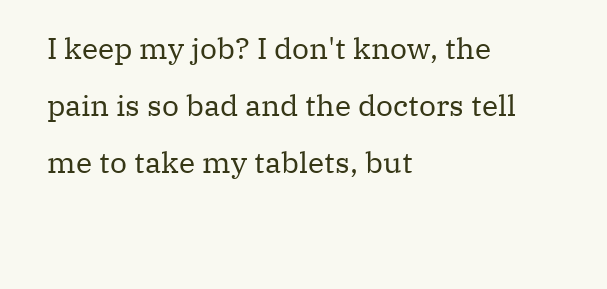I keep my job? I don't know, the pain is so bad and the doctors tell me to take my tablets, but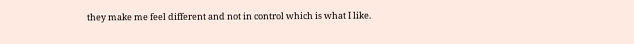they make me feel different and not in control which is what I like.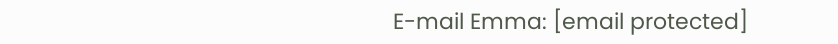E-mail Emma: [email protected]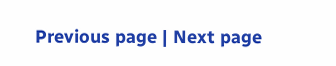Previous page | Next page